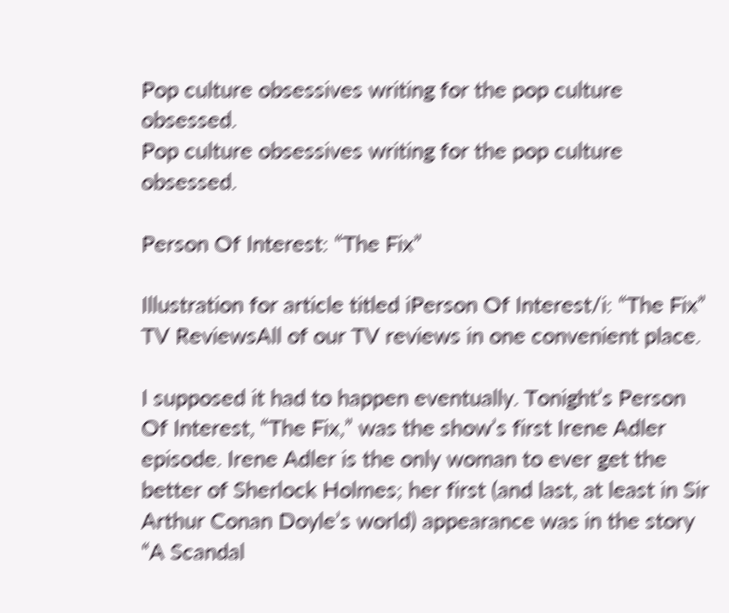Pop culture obsessives writing for the pop culture obsessed.
Pop culture obsessives writing for the pop culture obsessed.

Person Of Interest: “The Fix”

Illustration for article titled iPerson Of Interest/i: “The Fix”
TV ReviewsAll of our TV reviews in one convenient place.

I supposed it had to happen eventually. Tonight’s Person Of Interest, “The Fix,” was the show’s first Irene Adler episode. Irene Adler is the only woman to ever get the better of Sherlock Holmes; her first (and last, at least in Sir Arthur Conan Doyle’s world) appearance was in the story “A Scandal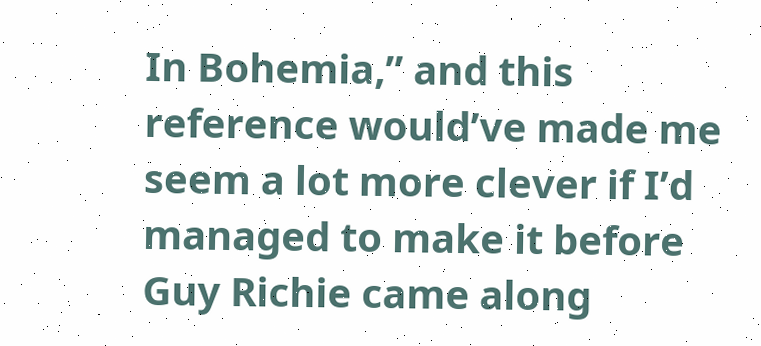In Bohemia,” and this reference would’ve made me seem a lot more clever if I’d managed to make it before Guy Richie came along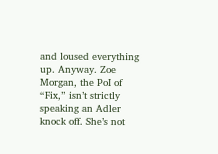and loused everything up. Anyway. Zoe Morgan, the PoI of “Fix,” isn’t strictly speaking an Adler knock off. She’s not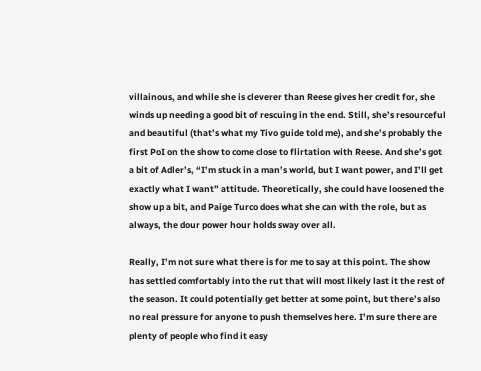villainous, and while she is cleverer than Reese gives her credit for, she winds up needing a good bit of rescuing in the end. Still, she’s resourceful and beautiful (that’s what my Tivo guide told me), and she’s probably the first PoI on the show to come close to flirtation with Reese. And she’s got a bit of Adler’s, “I’m stuck in a man’s world, but I want power, and I’ll get exactly what I want” attitude. Theoretically, she could have loosened the show up a bit, and Paige Turco does what she can with the role, but as always, the dour power hour holds sway over all.

Really, I’m not sure what there is for me to say at this point. The show has settled comfortably into the rut that will most likely last it the rest of the season. It could potentially get better at some point, but there’s also no real pressure for anyone to push themselves here. I’m sure there are plenty of people who find it easy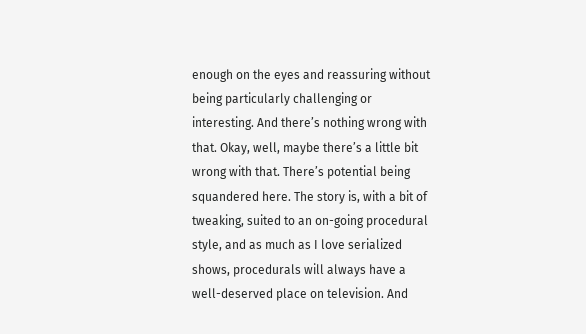enough on the eyes and reassuring without being particularly challenging or interesting. And there’s nothing wrong with that. Okay, well, maybe there’s a little bit wrong with that. There’s potential being squandered here. The story is, with a bit of tweaking, suited to an on-going procedural style, and as much as I love serialized shows, procedurals will always have a well-deserved place on television. And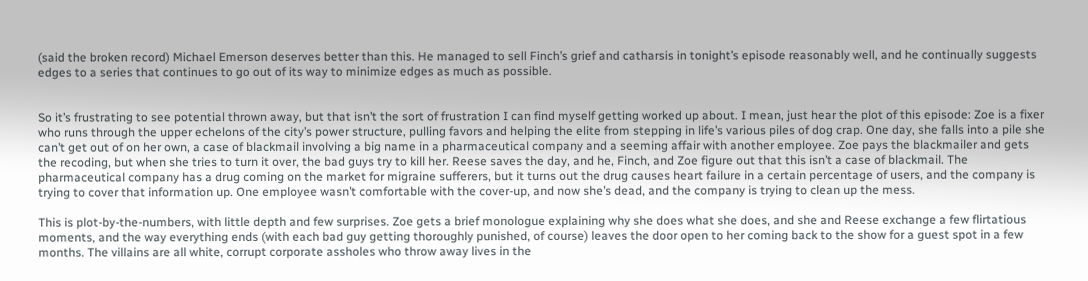(said the broken record) Michael Emerson deserves better than this. He managed to sell Finch’s grief and catharsis in tonight’s episode reasonably well, and he continually suggests edges to a series that continues to go out of its way to minimize edges as much as possible.


So it’s frustrating to see potential thrown away, but that isn’t the sort of frustration I can find myself getting worked up about. I mean, just hear the plot of this episode: Zoe is a fixer who runs through the upper echelons of the city’s power structure, pulling favors and helping the elite from stepping in life’s various piles of dog crap. One day, she falls into a pile she can’t get out of on her own, a case of blackmail involving a big name in a pharmaceutical company and a seeming affair with another employee. Zoe pays the blackmailer and gets the recoding, but when she tries to turn it over, the bad guys try to kill her. Reese saves the day, and he, Finch, and Zoe figure out that this isn’t a case of blackmail. The pharmaceutical company has a drug coming on the market for migraine sufferers, but it turns out the drug causes heart failure in a certain percentage of users, and the company is trying to cover that information up. One employee wasn’t comfortable with the cover-up, and now she’s dead, and the company is trying to clean up the mess.

This is plot-by-the-numbers, with little depth and few surprises. Zoe gets a brief monologue explaining why she does what she does, and she and Reese exchange a few flirtatious moments, and the way everything ends (with each bad guy getting thoroughly punished, of course) leaves the door open to her coming back to the show for a guest spot in a few months. The villains are all white, corrupt corporate assholes who throw away lives in the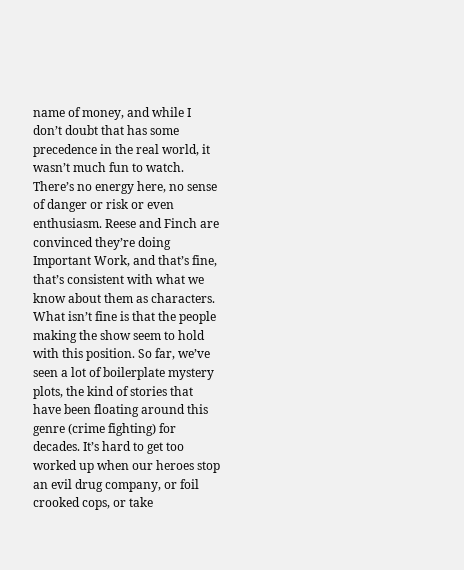name of money, and while I don’t doubt that has some precedence in the real world, it wasn’t much fun to watch. There’s no energy here, no sense of danger or risk or even enthusiasm. Reese and Finch are convinced they’re doing Important Work, and that’s fine, that’s consistent with what we know about them as characters. What isn’t fine is that the people making the show seem to hold with this position. So far, we’ve seen a lot of boilerplate mystery plots, the kind of stories that have been floating around this genre (crime fighting) for decades. It’s hard to get too worked up when our heroes stop an evil drug company, or foil crooked cops, or take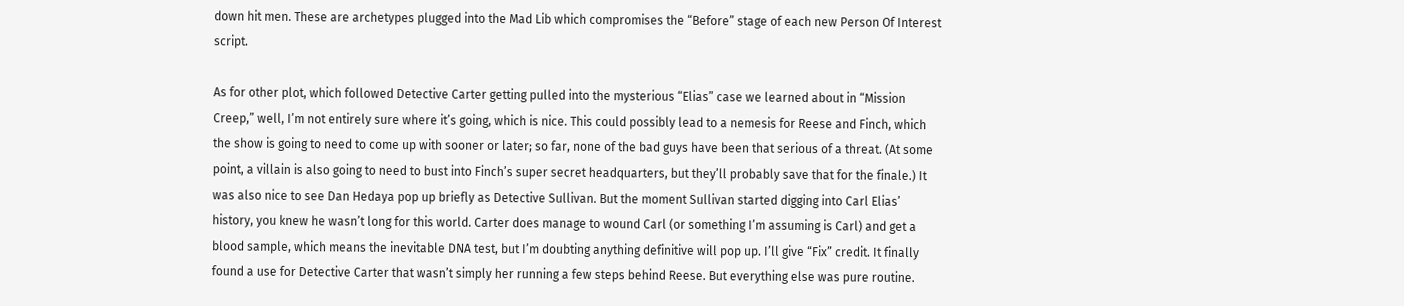down hit men. These are archetypes plugged into the Mad Lib which compromises the “Before” stage of each new Person Of Interest script.

As for other plot, which followed Detective Carter getting pulled into the mysterious “Elias” case we learned about in “Mission Creep,” well, I’m not entirely sure where it’s going, which is nice. This could possibly lead to a nemesis for Reese and Finch, which the show is going to need to come up with sooner or later; so far, none of the bad guys have been that serious of a threat. (At some point, a villain is also going to need to bust into Finch’s super secret headquarters, but they’ll probably save that for the finale.) It was also nice to see Dan Hedaya pop up briefly as Detective Sullivan. But the moment Sullivan started digging into Carl Elias’ history, you knew he wasn’t long for this world. Carter does manage to wound Carl (or something I’m assuming is Carl) and get a blood sample, which means the inevitable DNA test, but I’m doubting anything definitive will pop up. I’ll give “Fix” credit. It finally found a use for Detective Carter that wasn’t simply her running a few steps behind Reese. But everything else was pure routine.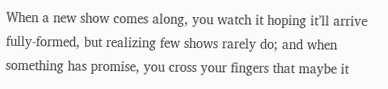When a new show comes along, you watch it hoping it’ll arrive fully-formed, but realizing few shows rarely do; and when something has promise, you cross your fingers that maybe it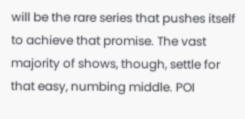will be the rare series that pushes itself to achieve that promise. The vast majority of shows, though, settle for that easy, numbing middle. POI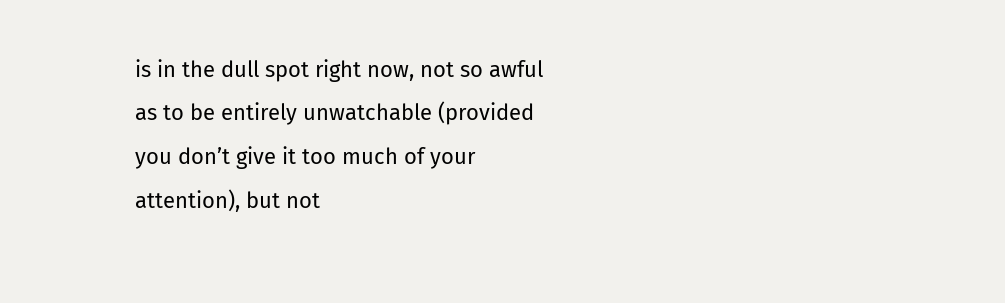is in the dull spot right now, not so awful as to be entirely unwatchable (provided you don’t give it too much of your attention), but not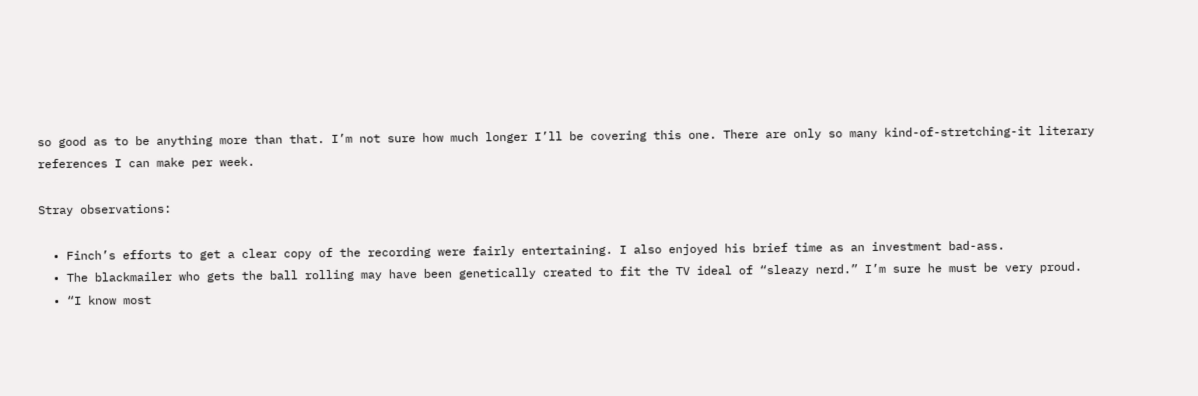so good as to be anything more than that. I’m not sure how much longer I’ll be covering this one. There are only so many kind-of-stretching-it literary references I can make per week.

Stray observations:

  • Finch’s efforts to get a clear copy of the recording were fairly entertaining. I also enjoyed his brief time as an investment bad-ass.
  • The blackmailer who gets the ball rolling may have been genetically created to fit the TV ideal of “sleazy nerd.” I’m sure he must be very proud.
  • “I know most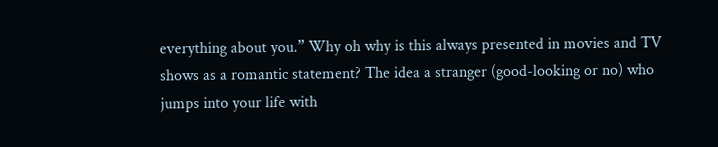everything about you.” Why oh why is this always presented in movies and TV shows as a romantic statement? The idea a stranger (good-looking or no) who jumps into your life with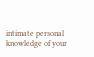intimate personal knowledge of your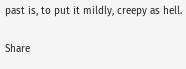past is, to put it mildly, creepy as hell.

Share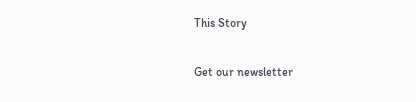This Story

Get our newsletter